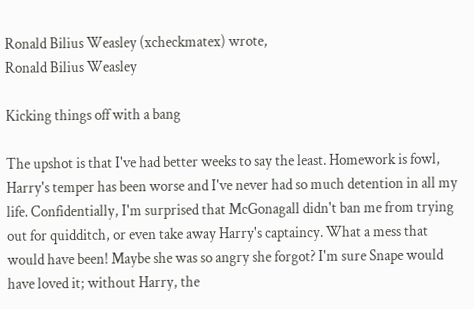Ronald Bilius Weasley (xcheckmatex) wrote,
Ronald Bilius Weasley

Kicking things off with a bang

The upshot is that I've had better weeks to say the least. Homework is fowl, Harry's temper has been worse and I've never had so much detention in all my life. Confidentially, I'm surprised that McGonagall didn't ban me from trying out for quidditch, or even take away Harry's captaincy. What a mess that would have been! Maybe she was so angry she forgot? I'm sure Snape would have loved it; without Harry, the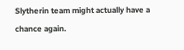Slytherin team might actually have a chance again.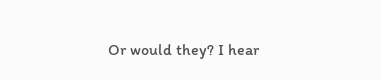Or would they? I hear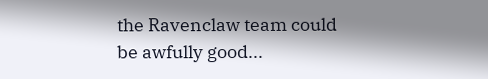the Ravenclaw team could be awfully good...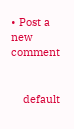• Post a new comment


    default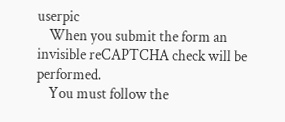userpic
    When you submit the form an invisible reCAPTCHA check will be performed.
    You must follow the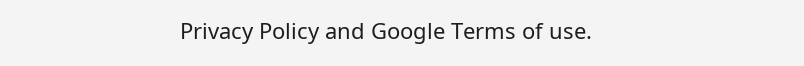Privacy Policy and Google Terms of use.